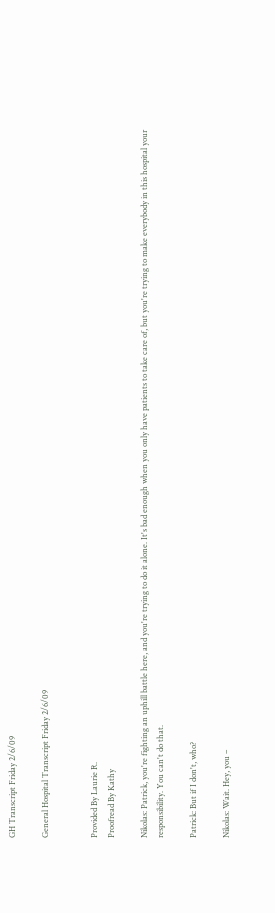GH Transcript Friday 2/6/09

General Hospital Transcript Friday 2/6/09


Provided By Laurie R.
Proofread By Kathy

Nikolas: Patrick, you're fighting an uphill battle here, and you're trying to do it alone. It's bad enough when you only have patients to take care of, but you're trying to make everybody in this hospital your responsibility. You can't do that.

Patrick: But if I don't, who?

Nikolas: Wait. Hey, you –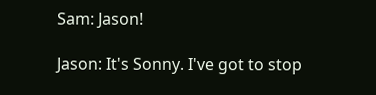Sam: Jason!

Jason: It's Sonny. I've got to stop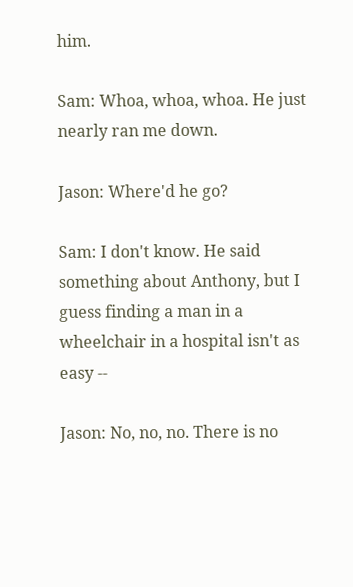him.

Sam: Whoa, whoa, whoa. He just nearly ran me down.

Jason: Where'd he go?

Sam: I don't know. He said something about Anthony, but I guess finding a man in a wheelchair in a hospital isn't as easy --

Jason: No, no, no. There is no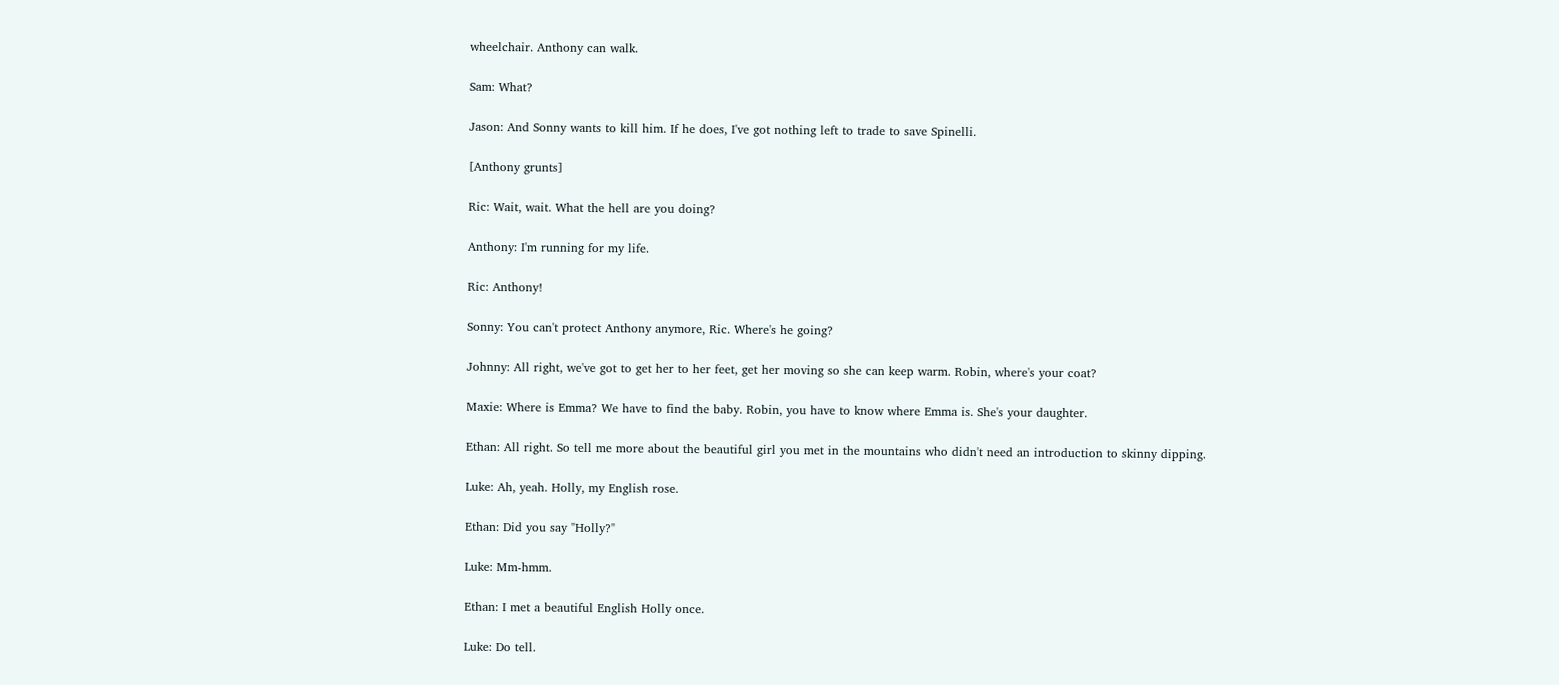wheelchair. Anthony can walk.

Sam: What?

Jason: And Sonny wants to kill him. If he does, I've got nothing left to trade to save Spinelli.

[Anthony grunts]

Ric: Wait, wait. What the hell are you doing?

Anthony: I'm running for my life.

Ric: Anthony!

Sonny: You can't protect Anthony anymore, Ric. Where's he going?

Johnny: All right, we've got to get her to her feet, get her moving so she can keep warm. Robin, where's your coat?

Maxie: Where is Emma? We have to find the baby. Robin, you have to know where Emma is. She's your daughter.

Ethan: All right. So tell me more about the beautiful girl you met in the mountains who didn't need an introduction to skinny dipping.

Luke: Ah, yeah. Holly, my English rose.

Ethan: Did you say "Holly?"

Luke: Mm-hmm.

Ethan: I met a beautiful English Holly once.

Luke: Do tell.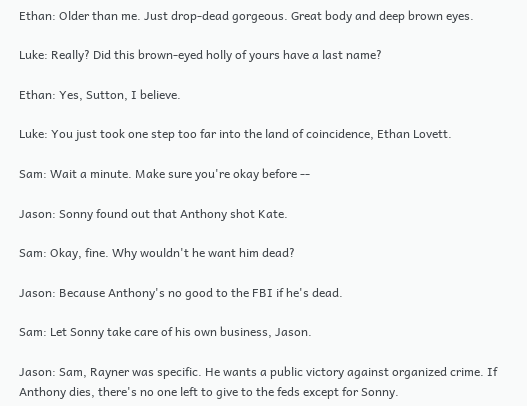Ethan: Older than me. Just drop-dead gorgeous. Great body and deep brown eyes.

Luke: Really? Did this brown-eyed holly of yours have a last name?

Ethan: Yes, Sutton, I believe.

Luke: You just took one step too far into the land of coincidence, Ethan Lovett.

Sam: Wait a minute. Make sure you're okay before --

Jason: Sonny found out that Anthony shot Kate.

Sam: Okay, fine. Why wouldn't he want him dead?

Jason: Because Anthony's no good to the FBI if he's dead.

Sam: Let Sonny take care of his own business, Jason.

Jason: Sam, Rayner was specific. He wants a public victory against organized crime. If Anthony dies, there's no one left to give to the feds except for Sonny.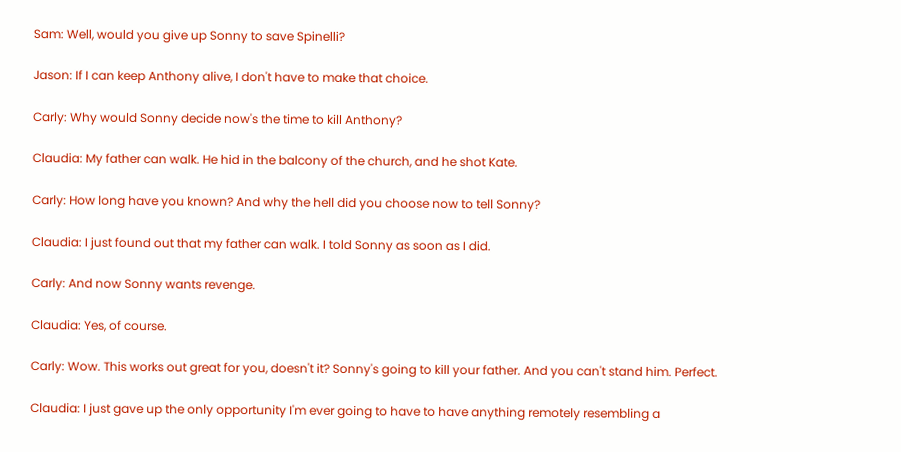Sam: Well, would you give up Sonny to save Spinelli?

Jason: If I can keep Anthony alive, I don't have to make that choice.

Carly: Why would Sonny decide now's the time to kill Anthony?

Claudia: My father can walk. He hid in the balcony of the church, and he shot Kate.

Carly: How long have you known? And why the hell did you choose now to tell Sonny?

Claudia: I just found out that my father can walk. I told Sonny as soon as I did.

Carly: And now Sonny wants revenge.

Claudia: Yes, of course.

Carly: Wow. This works out great for you, doesn't it? Sonny's going to kill your father. And you can't stand him. Perfect.

Claudia: I just gave up the only opportunity I'm ever going to have to have anything remotely resembling a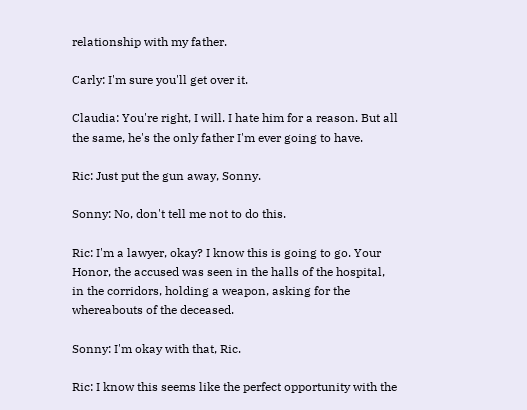relationship with my father.

Carly: I'm sure you'll get over it.

Claudia: You're right, I will. I hate him for a reason. But all the same, he's the only father I'm ever going to have.

Ric: Just put the gun away, Sonny.

Sonny: No, don't tell me not to do this.

Ric: I'm a lawyer, okay? I know this is going to go. Your Honor, the accused was seen in the halls of the hospital, in the corridors, holding a weapon, asking for the whereabouts of the deceased.

Sonny: I'm okay with that, Ric.

Ric: I know this seems like the perfect opportunity with the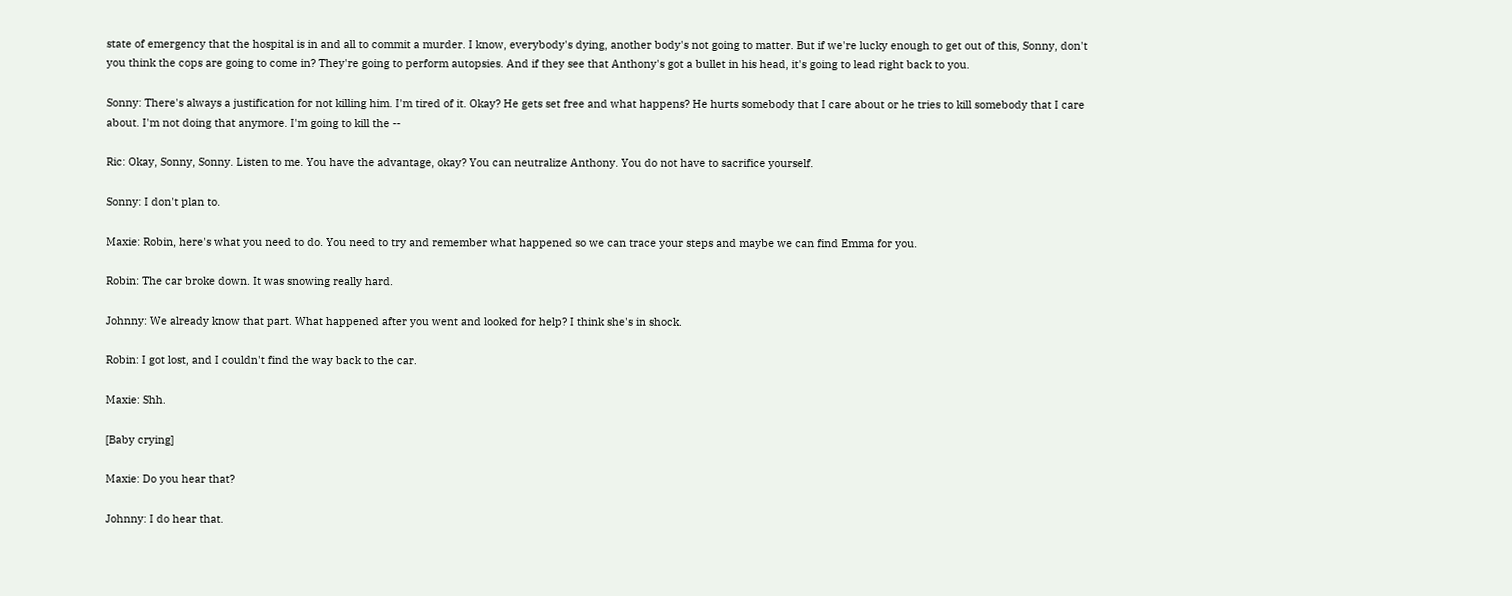state of emergency that the hospital is in and all to commit a murder. I know, everybody's dying, another body's not going to matter. But if we're lucky enough to get out of this, Sonny, don't you think the cops are going to come in? They're going to perform autopsies. And if they see that Anthony's got a bullet in his head, it's going to lead right back to you.

Sonny: There's always a justification for not killing him. I'm tired of it. Okay? He gets set free and what happens? He hurts somebody that I care about or he tries to kill somebody that I care about. I'm not doing that anymore. I'm going to kill the --

Ric: Okay, Sonny, Sonny. Listen to me. You have the advantage, okay? You can neutralize Anthony. You do not have to sacrifice yourself.

Sonny: I don't plan to.

Maxie: Robin, here's what you need to do. You need to try and remember what happened so we can trace your steps and maybe we can find Emma for you.

Robin: The car broke down. It was snowing really hard.

Johnny: We already know that part. What happened after you went and looked for help? I think she's in shock.

Robin: I got lost, and I couldn't find the way back to the car.

Maxie: Shh.

[Baby crying]

Maxie: Do you hear that?

Johnny: I do hear that.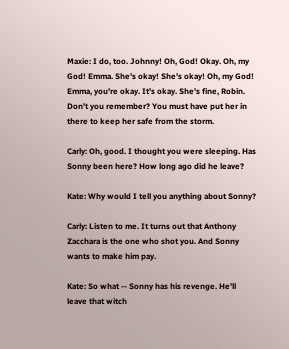Maxie: I do, too. Johnny! Oh, God! Okay. Oh, my God! Emma. She's okay! She's okay! Oh, my God! Emma, you're okay. It's okay. She's fine, Robin. Don't you remember? You must have put her in there to keep her safe from the storm.

Carly: Oh, good. I thought you were sleeping. Has Sonny been here? How long ago did he leave?

Kate: Why would I tell you anything about Sonny?

Carly: Listen to me. It turns out that Anthony Zacchara is the one who shot you. And Sonny wants to make him pay.

Kate: So what -- Sonny has his revenge. He'll leave that witch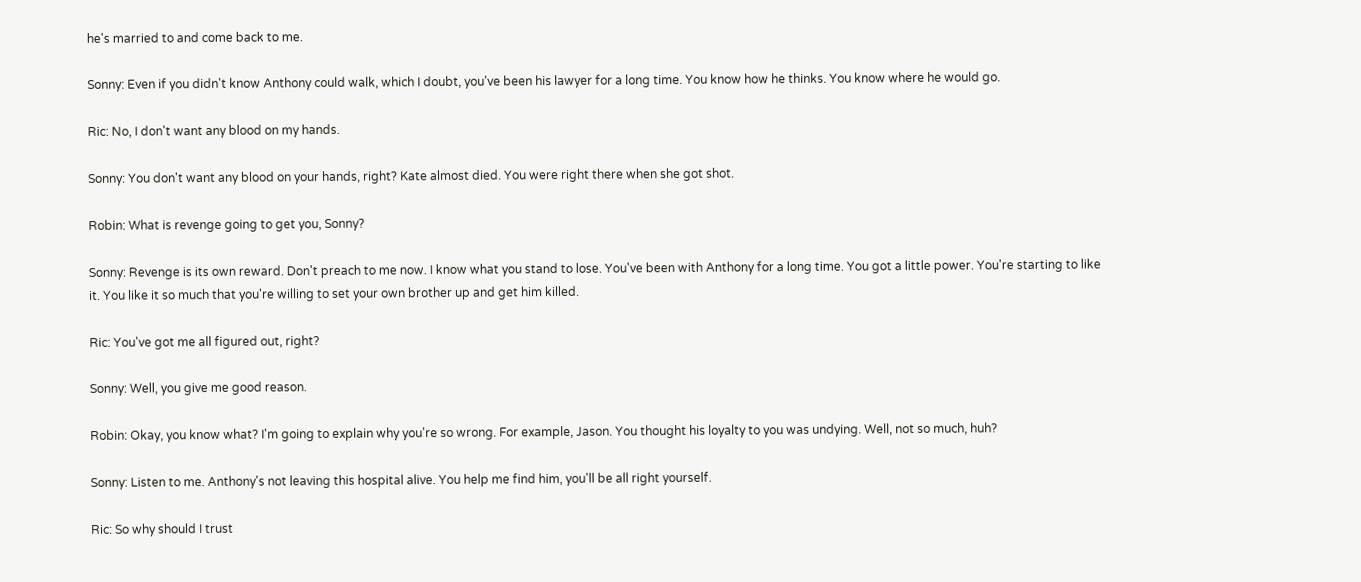he's married to and come back to me.

Sonny: Even if you didn't know Anthony could walk, which I doubt, you've been his lawyer for a long time. You know how he thinks. You know where he would go.

Ric: No, I don't want any blood on my hands.

Sonny: You don't want any blood on your hands, right? Kate almost died. You were right there when she got shot.

Robin: What is revenge going to get you, Sonny?

Sonny: Revenge is its own reward. Don't preach to me now. I know what you stand to lose. You've been with Anthony for a long time. You got a little power. You're starting to like it. You like it so much that you're willing to set your own brother up and get him killed.

Ric: You've got me all figured out, right?

Sonny: Well, you give me good reason.

Robin: Okay, you know what? I'm going to explain why you're so wrong. For example, Jason. You thought his loyalty to you was undying. Well, not so much, huh?

Sonny: Listen to me. Anthony's not leaving this hospital alive. You help me find him, you'll be all right yourself.

Ric: So why should I trust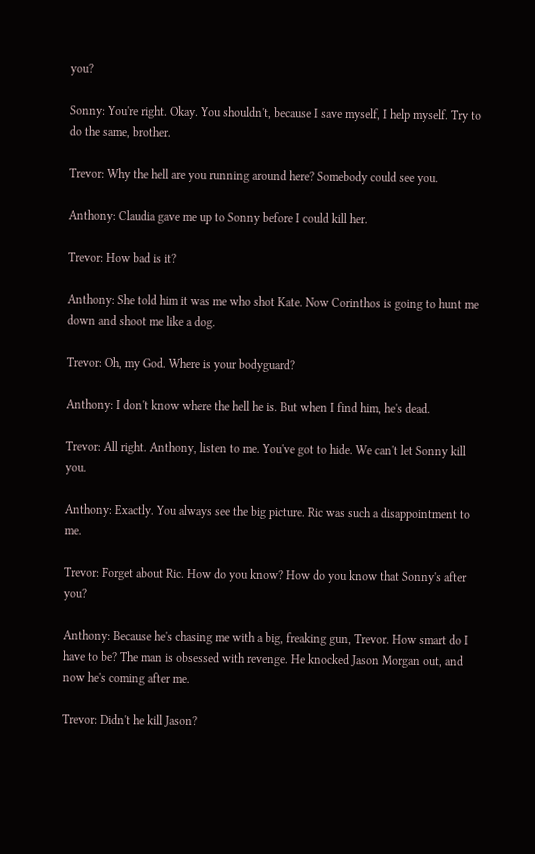you?

Sonny: You're right. Okay. You shouldn't, because I save myself, I help myself. Try to do the same, brother.

Trevor: Why the hell are you running around here? Somebody could see you.

Anthony: Claudia gave me up to Sonny before I could kill her.

Trevor: How bad is it?

Anthony: She told him it was me who shot Kate. Now Corinthos is going to hunt me down and shoot me like a dog.

Trevor: Oh, my God. Where is your bodyguard?

Anthony: I don't know where the hell he is. But when I find him, he's dead.

Trevor: All right. Anthony, listen to me. You've got to hide. We can't let Sonny kill you.

Anthony: Exactly. You always see the big picture. Ric was such a disappointment to me.

Trevor: Forget about Ric. How do you know? How do you know that Sonny's after you?

Anthony: Because he's chasing me with a big, freaking gun, Trevor. How smart do I have to be? The man is obsessed with revenge. He knocked Jason Morgan out, and now he's coming after me.

Trevor: Didn't he kill Jason?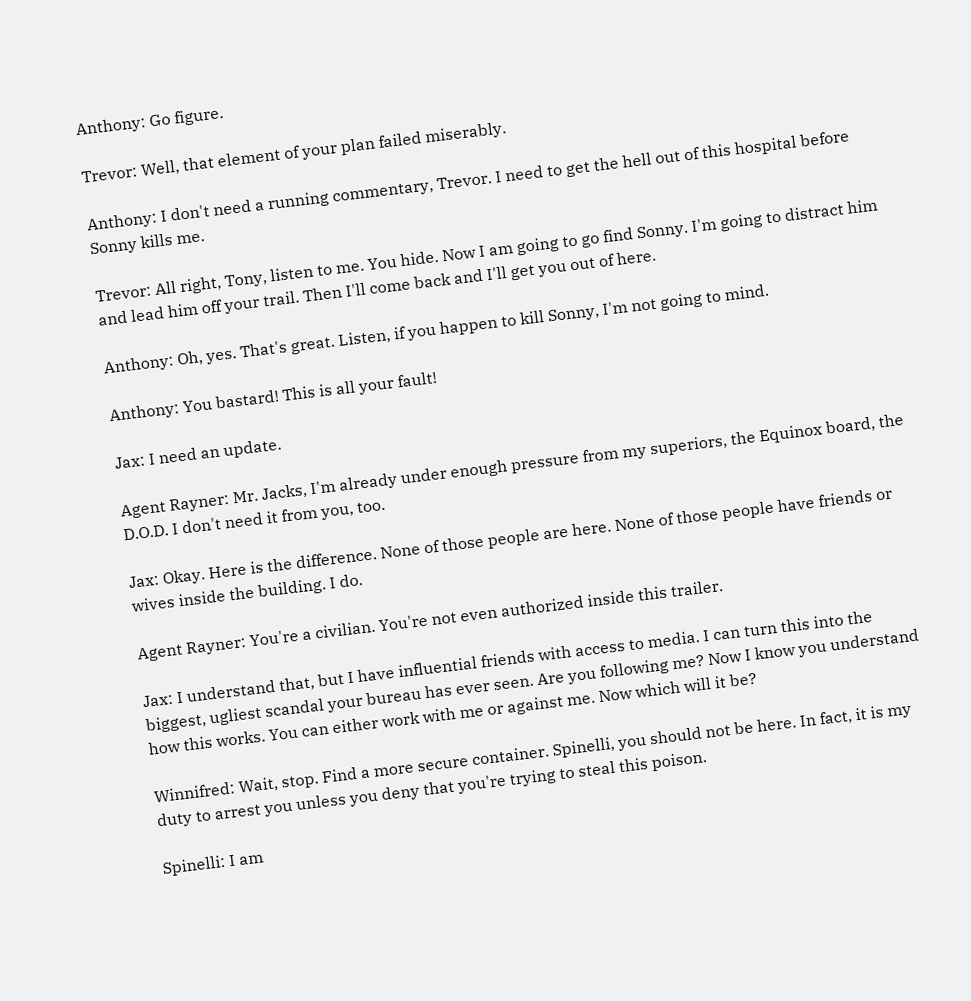Anthony: Go figure.

Trevor: Well, that element of your plan failed miserably.

Anthony: I don't need a running commentary, Trevor. I need to get the hell out of this hospital before Sonny kills me.

Trevor: All right, Tony, listen to me. You hide. Now I am going to go find Sonny. I'm going to distract him and lead him off your trail. Then I'll come back and I'll get you out of here.

Anthony: Oh, yes. That's great. Listen, if you happen to kill Sonny, I'm not going to mind.

Anthony: You bastard! This is all your fault!

Jax: I need an update.

Agent Rayner: Mr. Jacks, I'm already under enough pressure from my superiors, the Equinox board, the D.O.D. I don't need it from you, too.

Jax: Okay. Here is the difference. None of those people are here. None of those people have friends or wives inside the building. I do.

Agent Rayner: You're a civilian. You're not even authorized inside this trailer.

Jax: I understand that, but I have influential friends with access to media. I can turn this into the biggest, ugliest scandal your bureau has ever seen. Are you following me? Now I know you understand how this works. You can either work with me or against me. Now which will it be?

Winnifred: Wait, stop. Find a more secure container. Spinelli, you should not be here. In fact, it is my duty to arrest you unless you deny that you're trying to steal this poison.

Spinelli: I am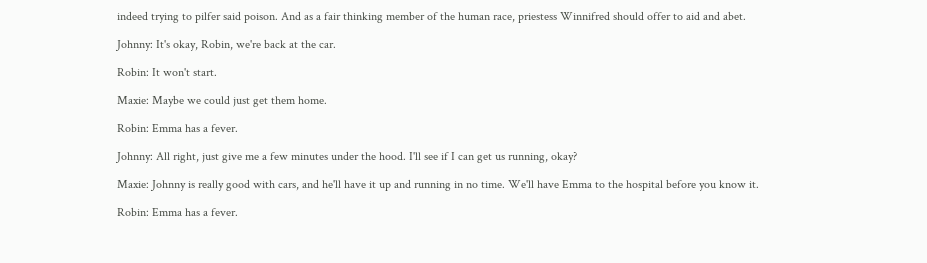indeed trying to pilfer said poison. And as a fair thinking member of the human race, priestess Winnifred should offer to aid and abet.

Johnny: It's okay, Robin, we're back at the car.

Robin: It won't start.

Maxie: Maybe we could just get them home.

Robin: Emma has a fever.

Johnny: All right, just give me a few minutes under the hood. I'll see if I can get us running, okay?

Maxie: Johnny is really good with cars, and he'll have it up and running in no time. We'll have Emma to the hospital before you know it.

Robin: Emma has a fever.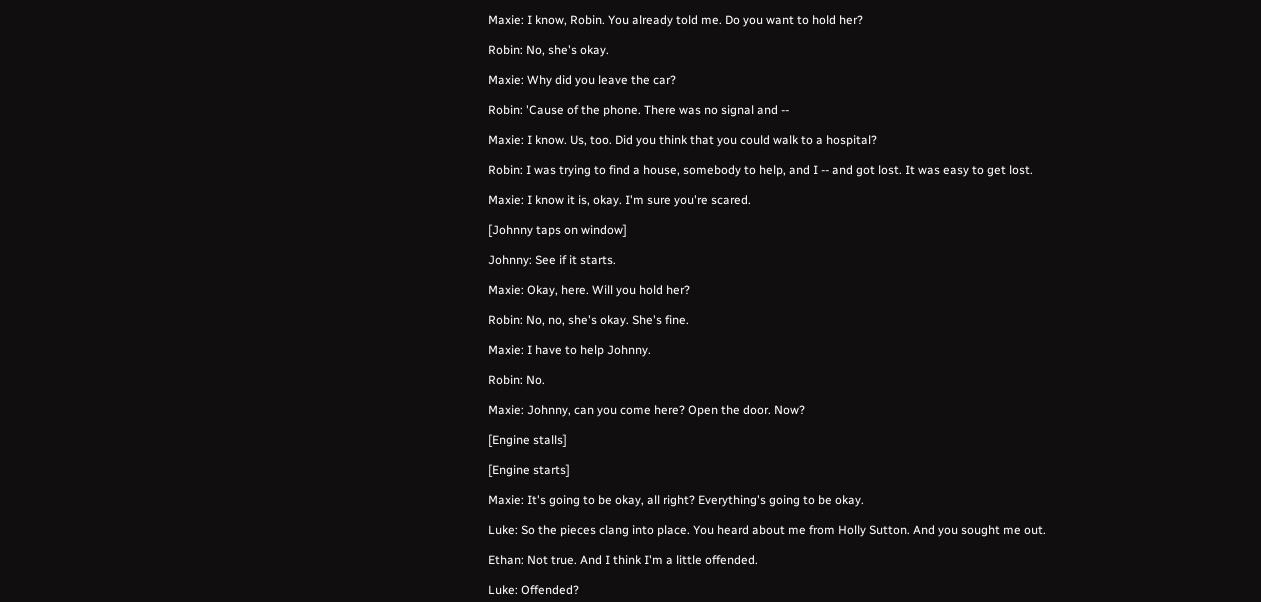Maxie: I know, Robin. You already told me. Do you want to hold her?

Robin: No, she's okay.

Maxie: Why did you leave the car?

Robin: 'Cause of the phone. There was no signal and --

Maxie: I know. Us, too. Did you think that you could walk to a hospital?

Robin: I was trying to find a house, somebody to help, and I -- and got lost. It was easy to get lost.

Maxie: I know it is, okay. I'm sure you're scared.

[Johnny taps on window]

Johnny: See if it starts.

Maxie: Okay, here. Will you hold her?

Robin: No, no, she's okay. She's fine.

Maxie: I have to help Johnny.

Robin: No.

Maxie: Johnny, can you come here? Open the door. Now?

[Engine stalls]

[Engine starts]

Maxie: It's going to be okay, all right? Everything's going to be okay.

Luke: So the pieces clang into place. You heard about me from Holly Sutton. And you sought me out.

Ethan: Not true. And I think I'm a little offended.

Luke: Offended?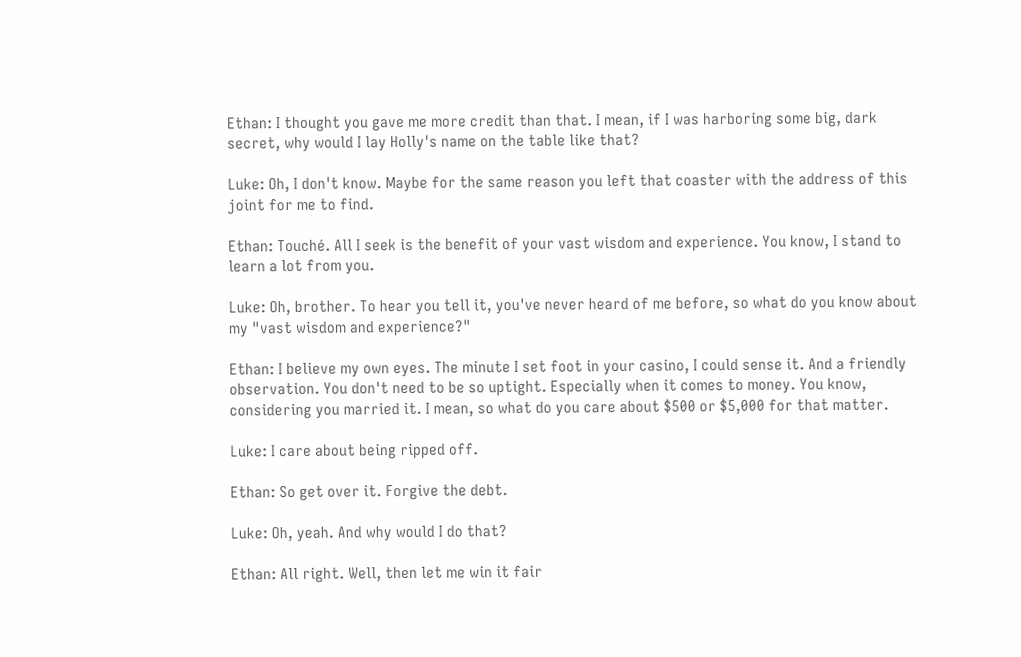Ethan: I thought you gave me more credit than that. I mean, if I was harboring some big, dark secret, why would I lay Holly's name on the table like that?

Luke: Oh, I don't know. Maybe for the same reason you left that coaster with the address of this joint for me to find.

Ethan: Touché. All I seek is the benefit of your vast wisdom and experience. You know, I stand to learn a lot from you.

Luke: Oh, brother. To hear you tell it, you've never heard of me before, so what do you know about my "vast wisdom and experience?"

Ethan: I believe my own eyes. The minute I set foot in your casino, I could sense it. And a friendly observation. You don't need to be so uptight. Especially when it comes to money. You know, considering you married it. I mean, so what do you care about $500 or $5,000 for that matter.

Luke: I care about being ripped off.

Ethan: So get over it. Forgive the debt.

Luke: Oh, yeah. And why would I do that?

Ethan: All right. Well, then let me win it fair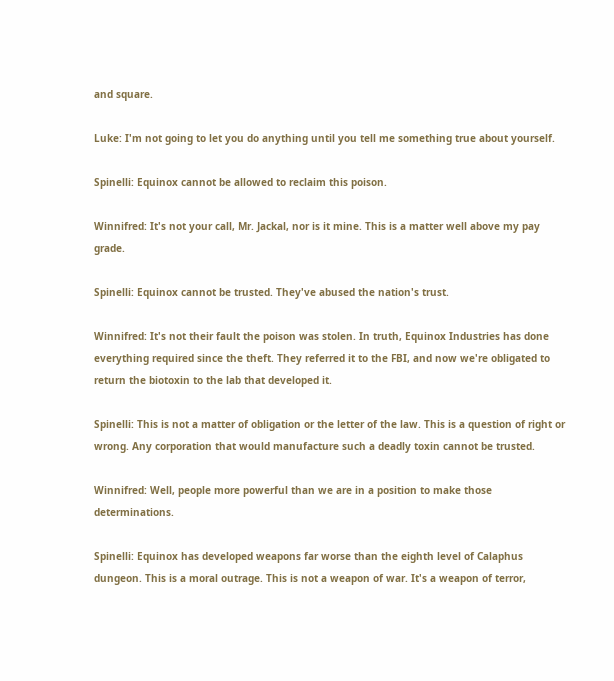and square.

Luke: I'm not going to let you do anything until you tell me something true about yourself.

Spinelli: Equinox cannot be allowed to reclaim this poison.

Winnifred: It's not your call, Mr. Jackal, nor is it mine. This is a matter well above my pay grade.

Spinelli: Equinox cannot be trusted. They've abused the nation's trust.

Winnifred: It's not their fault the poison was stolen. In truth, Equinox Industries has done everything required since the theft. They referred it to the FBI, and now we're obligated to return the biotoxin to the lab that developed it.

Spinelli: This is not a matter of obligation or the letter of the law. This is a question of right or wrong. Any corporation that would manufacture such a deadly toxin cannot be trusted.

Winnifred: Well, people more powerful than we are in a position to make those determinations.

Spinelli: Equinox has developed weapons far worse than the eighth level of Calaphus dungeon. This is a moral outrage. This is not a weapon of war. It's a weapon of terror,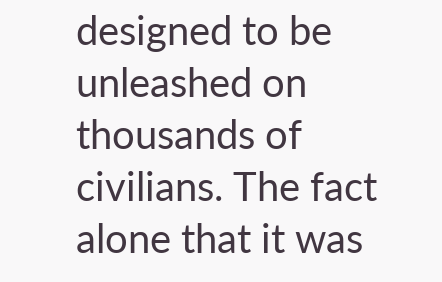designed to be unleashed on thousands of civilians. The fact alone that it was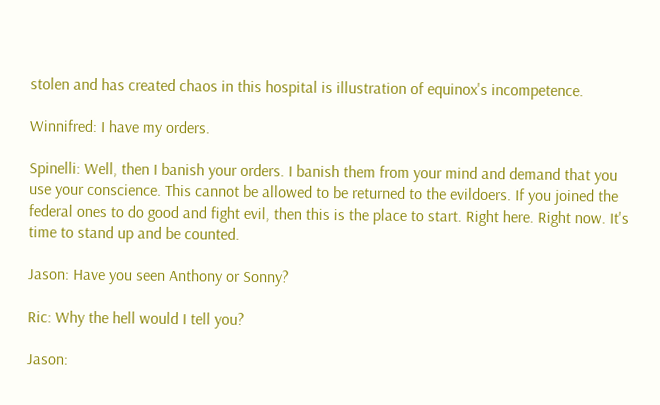stolen and has created chaos in this hospital is illustration of equinox's incompetence.

Winnifred: I have my orders.

Spinelli: Well, then I banish your orders. I banish them from your mind and demand that you use your conscience. This cannot be allowed to be returned to the evildoers. If you joined the federal ones to do good and fight evil, then this is the place to start. Right here. Right now. It's time to stand up and be counted.

Jason: Have you seen Anthony or Sonny?

Ric: Why the hell would I tell you?

Jason: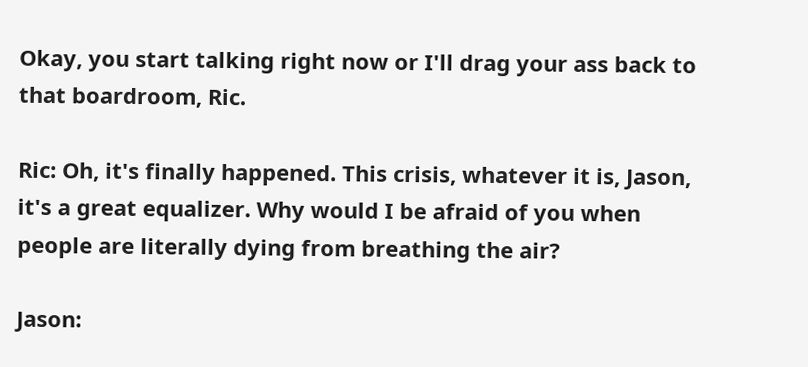Okay, you start talking right now or I'll drag your ass back to that boardroom, Ric.

Ric: Oh, it's finally happened. This crisis, whatever it is, Jason, it's a great equalizer. Why would I be afraid of you when people are literally dying from breathing the air?

Jason: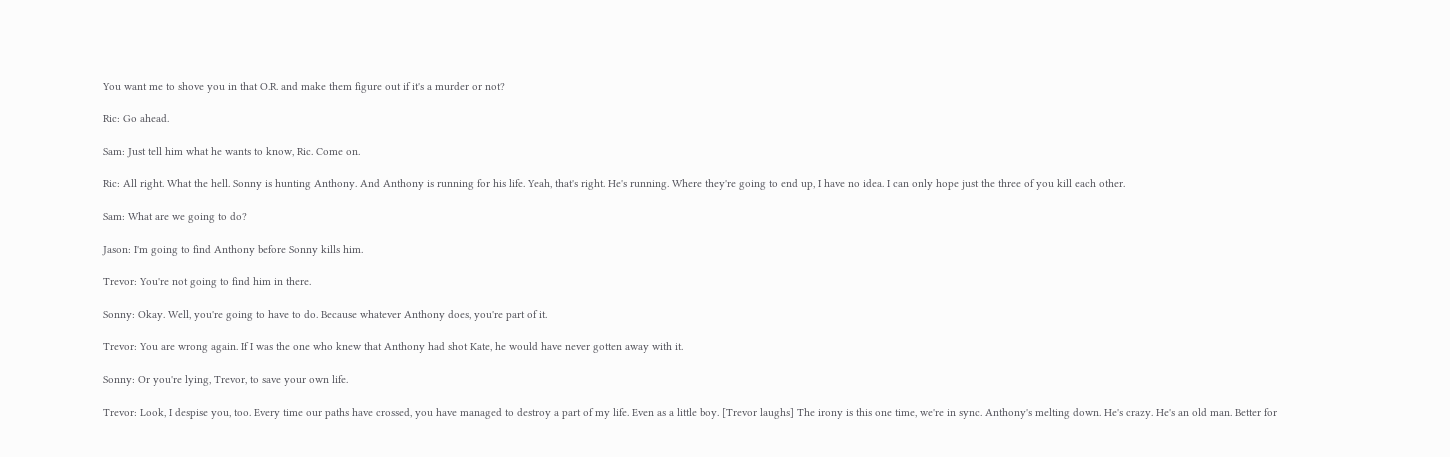You want me to shove you in that O.R. and make them figure out if it's a murder or not?

Ric: Go ahead.

Sam: Just tell him what he wants to know, Ric. Come on.

Ric: All right. What the hell. Sonny is hunting Anthony. And Anthony is running for his life. Yeah, that's right. He's running. Where they're going to end up, I have no idea. I can only hope just the three of you kill each other.

Sam: What are we going to do?

Jason: I'm going to find Anthony before Sonny kills him.

Trevor: You're not going to find him in there.

Sonny: Okay. Well, you're going to have to do. Because whatever Anthony does, you're part of it.

Trevor: You are wrong again. If I was the one who knew that Anthony had shot Kate, he would have never gotten away with it.

Sonny: Or you're lying, Trevor, to save your own life.

Trevor: Look, I despise you, too. Every time our paths have crossed, you have managed to destroy a part of my life. Even as a little boy. [Trevor laughs] The irony is this one time, we're in sync. Anthony's melting down. He's crazy. He's an old man. Better for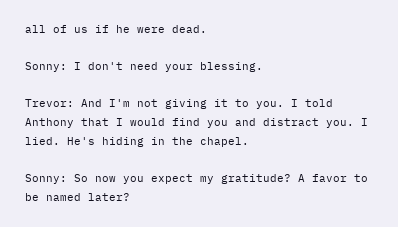all of us if he were dead.

Sonny: I don't need your blessing.

Trevor: And I'm not giving it to you. I told Anthony that I would find you and distract you. I lied. He's hiding in the chapel.

Sonny: So now you expect my gratitude? A favor to be named later?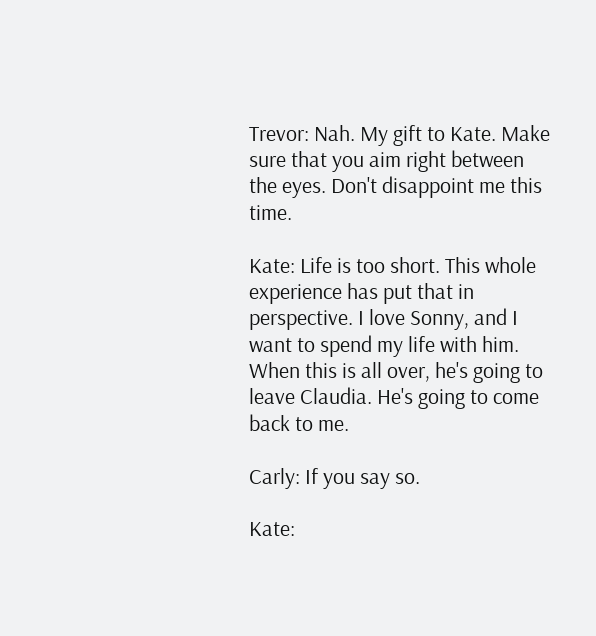Trevor: Nah. My gift to Kate. Make sure that you aim right between the eyes. Don't disappoint me this time.

Kate: Life is too short. This whole experience has put that in perspective. I love Sonny, and I want to spend my life with him. When this is all over, he's going to leave Claudia. He's going to come back to me.

Carly: If you say so.

Kate: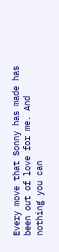Every move that Sonny has made has been out of love for me. And nothing you can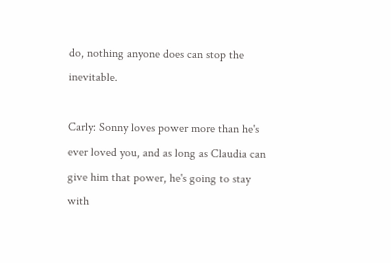do, nothing anyone does can stop the inevitable.

Carly: Sonny loves power more than he's ever loved you, and as long as Claudia can give him that power, he's going to stay with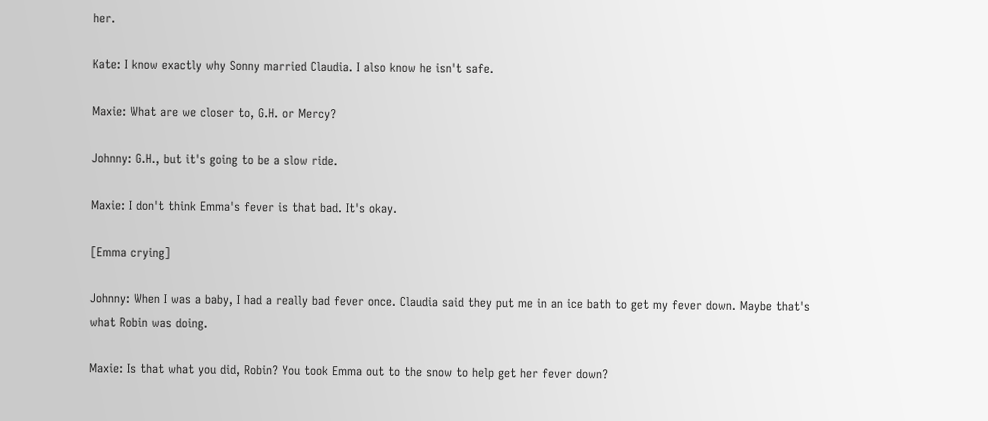her.

Kate: I know exactly why Sonny married Claudia. I also know he isn't safe.

Maxie: What are we closer to, G.H. or Mercy?

Johnny: G.H., but it's going to be a slow ride.

Maxie: I don't think Emma's fever is that bad. It's okay.

[Emma crying]

Johnny: When I was a baby, I had a really bad fever once. Claudia said they put me in an ice bath to get my fever down. Maybe that's what Robin was doing.

Maxie: Is that what you did, Robin? You took Emma out to the snow to help get her fever down?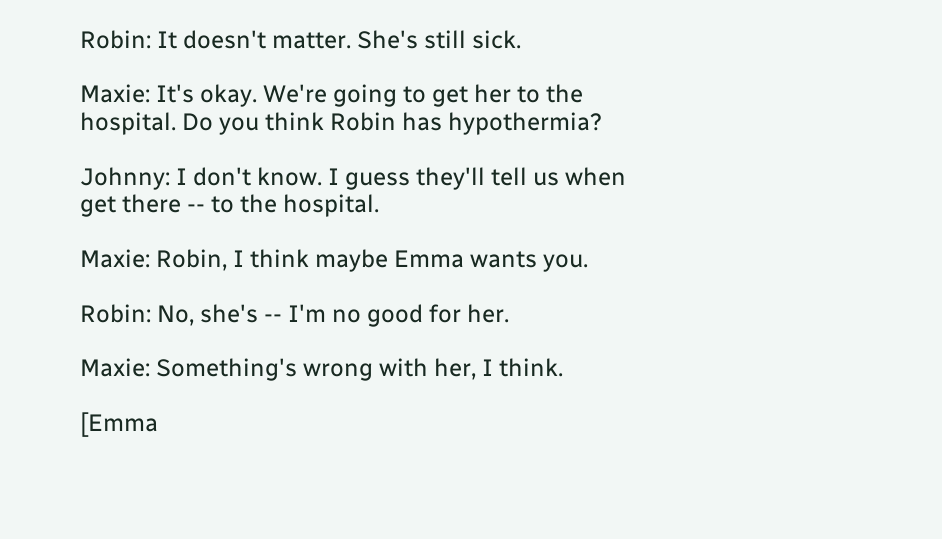Robin: It doesn't matter. She's still sick.

Maxie: It's okay. We're going to get her to the hospital. Do you think Robin has hypothermia?

Johnny: I don't know. I guess they'll tell us when get there -- to the hospital.

Maxie: Robin, I think maybe Emma wants you.

Robin: No, she's -- I'm no good for her.

Maxie: Something's wrong with her, I think.

[Emma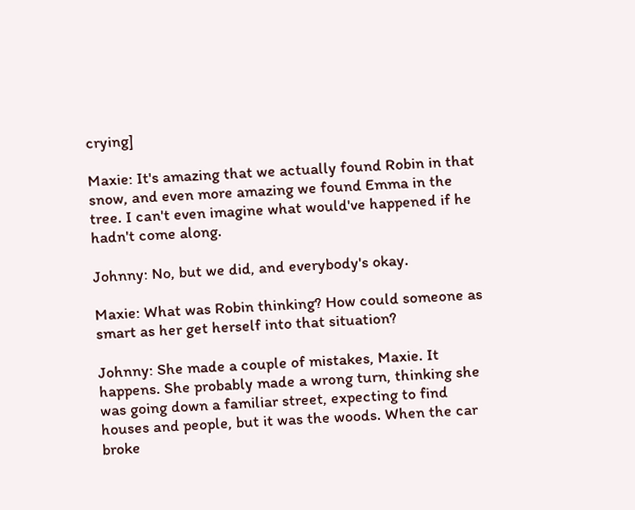crying]

Maxie: It's amazing that we actually found Robin in that snow, and even more amazing we found Emma in the tree. I can't even imagine what would've happened if he hadn't come along.

Johnny: No, but we did, and everybody's okay.

Maxie: What was Robin thinking? How could someone as smart as her get herself into that situation?

Johnny: She made a couple of mistakes, Maxie. It happens. She probably made a wrong turn, thinking she was going down a familiar street, expecting to find houses and people, but it was the woods. When the car broke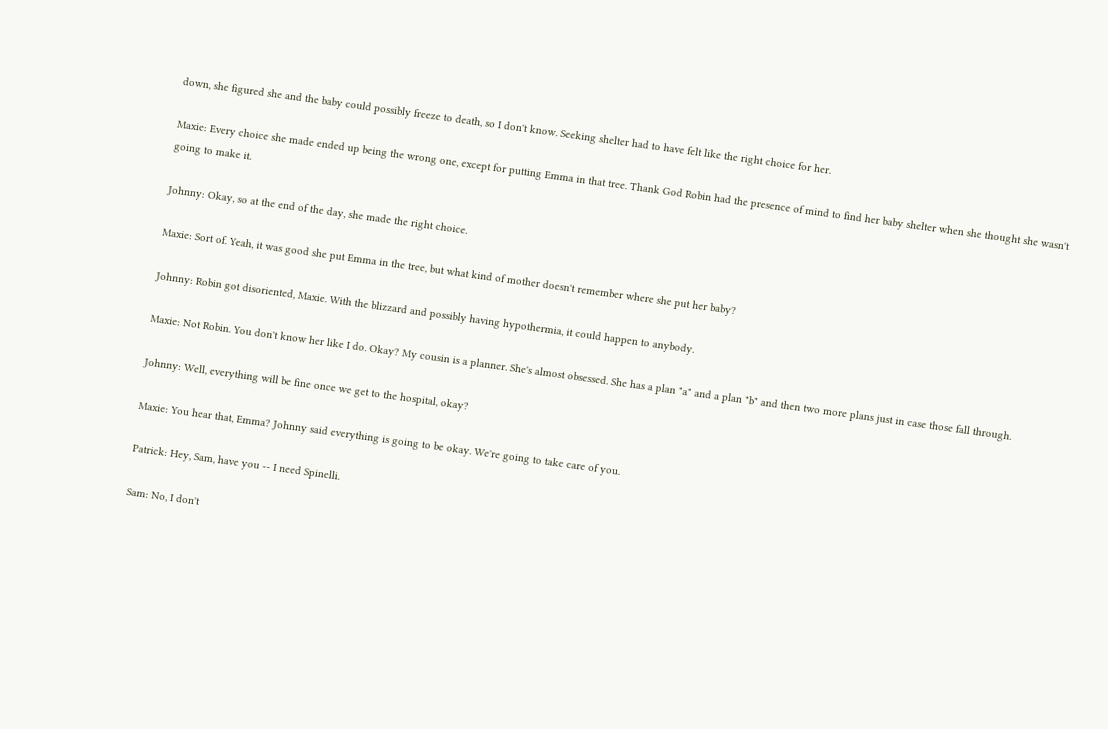down, she figured she and the baby could possibly freeze to death, so I don't know. Seeking shelter had to have felt like the right choice for her.

Maxie: Every choice she made ended up being the wrong one, except for putting Emma in that tree. Thank God Robin had the presence of mind to find her baby shelter when she thought she wasn't going to make it.

Johnny: Okay, so at the end of the day, she made the right choice.

Maxie: Sort of. Yeah, it was good she put Emma in the tree, but what kind of mother doesn't remember where she put her baby?

Johnny: Robin got disoriented, Maxie. With the blizzard and possibly having hypothermia, it could happen to anybody.

Maxie: Not Robin. You don't know her like I do. Okay? My cousin is a planner. She's almost obsessed. She has a plan "a" and a plan "b" and then two more plans just in case those fall through.

Johnny: Well, everything will be fine once we get to the hospital, okay?

Maxie: You hear that, Emma? Johnny said everything is going to be okay. We're going to take care of you.

Patrick: Hey, Sam, have you -- I need Spinelli.

Sam: No, I don't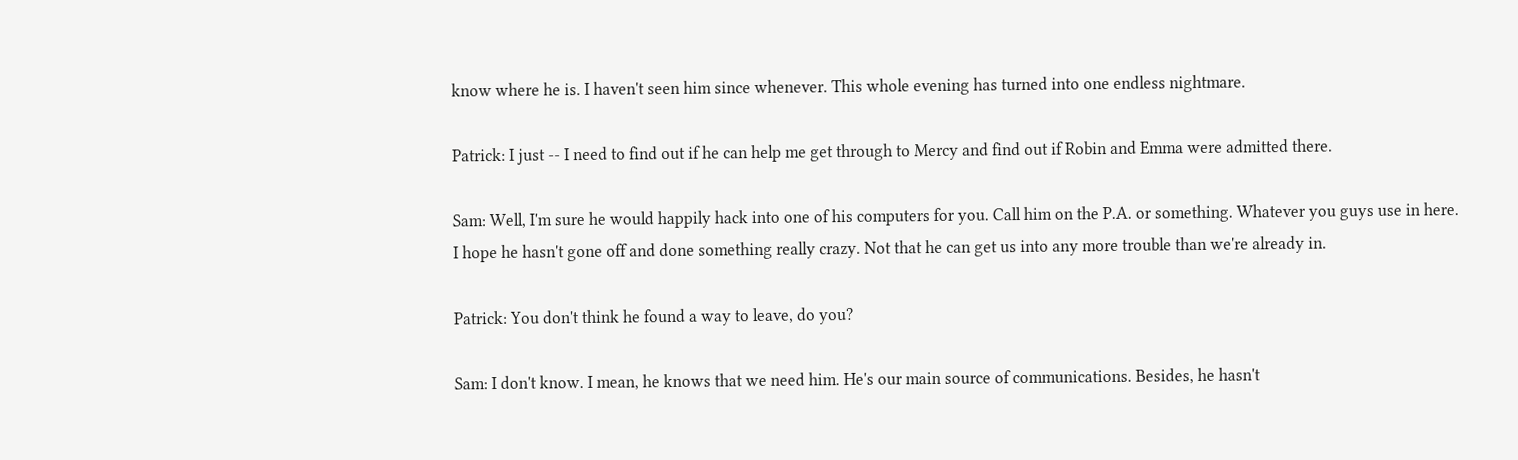know where he is. I haven't seen him since whenever. This whole evening has turned into one endless nightmare.

Patrick: I just -- I need to find out if he can help me get through to Mercy and find out if Robin and Emma were admitted there.

Sam: Well, I'm sure he would happily hack into one of his computers for you. Call him on the P.A. or something. Whatever you guys use in here. I hope he hasn't gone off and done something really crazy. Not that he can get us into any more trouble than we're already in.

Patrick: You don't think he found a way to leave, do you?

Sam: I don't know. I mean, he knows that we need him. He's our main source of communications. Besides, he hasn't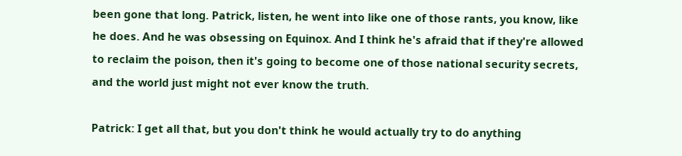been gone that long. Patrick, listen, he went into like one of those rants, you know, like he does. And he was obsessing on Equinox. And I think he's afraid that if they're allowed to reclaim the poison, then it's going to become one of those national security secrets, and the world just might not ever know the truth.

Patrick: I get all that, but you don't think he would actually try to do anything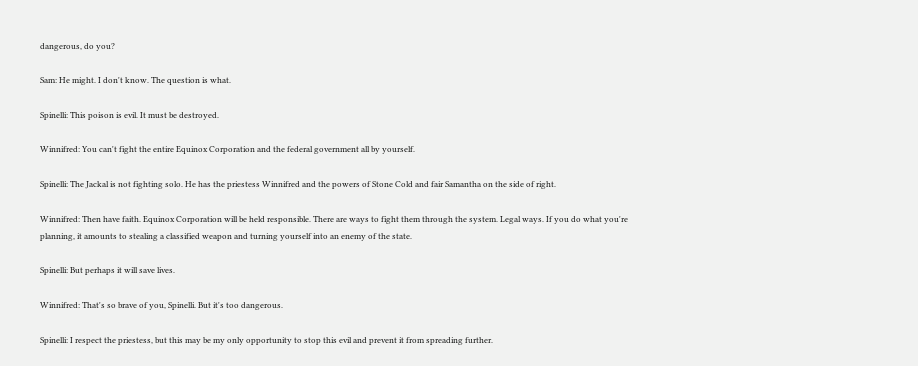dangerous, do you?

Sam: He might. I don't know. The question is what.

Spinelli: This poison is evil. It must be destroyed.

Winnifred: You can't fight the entire Equinox Corporation and the federal government all by yourself.

Spinelli: The Jackal is not fighting solo. He has the priestess Winnifred and the powers of Stone Cold and fair Samantha on the side of right.

Winnifred: Then have faith. Equinox Corporation will be held responsible. There are ways to fight them through the system. Legal ways. If you do what you're planning, it amounts to stealing a classified weapon and turning yourself into an enemy of the state.

Spinelli: But perhaps it will save lives.

Winnifred: That's so brave of you, Spinelli. But it's too dangerous.

Spinelli: I respect the priestess, but this may be my only opportunity to stop this evil and prevent it from spreading further.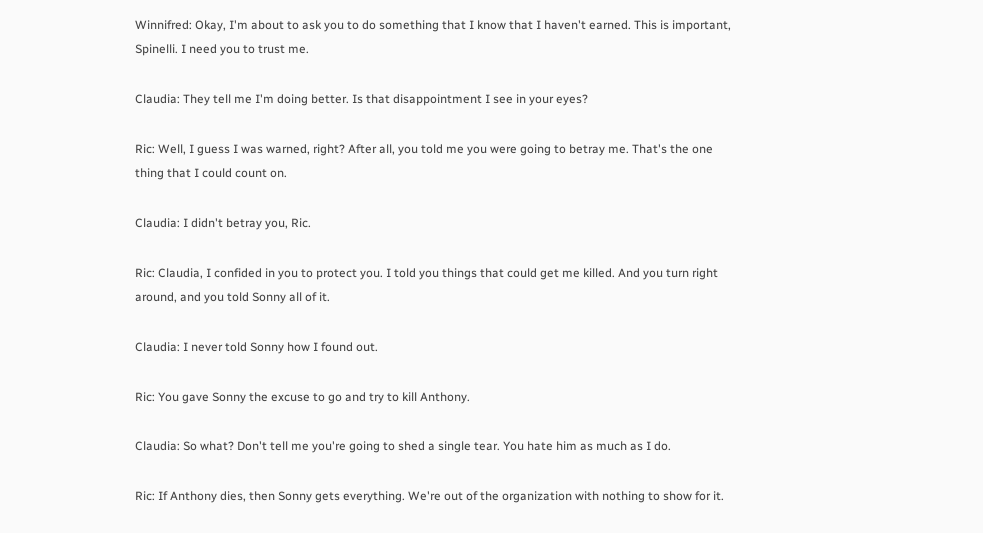Winnifred: Okay, I'm about to ask you to do something that I know that I haven't earned. This is important, Spinelli. I need you to trust me.

Claudia: They tell me I'm doing better. Is that disappointment I see in your eyes?

Ric: Well, I guess I was warned, right? After all, you told me you were going to betray me. That's the one thing that I could count on.

Claudia: I didn't betray you, Ric.

Ric: Claudia, I confided in you to protect you. I told you things that could get me killed. And you turn right around, and you told Sonny all of it.

Claudia: I never told Sonny how I found out.

Ric: You gave Sonny the excuse to go and try to kill Anthony.

Claudia: So what? Don't tell me you're going to shed a single tear. You hate him as much as I do.

Ric: If Anthony dies, then Sonny gets everything. We're out of the organization with nothing to show for it.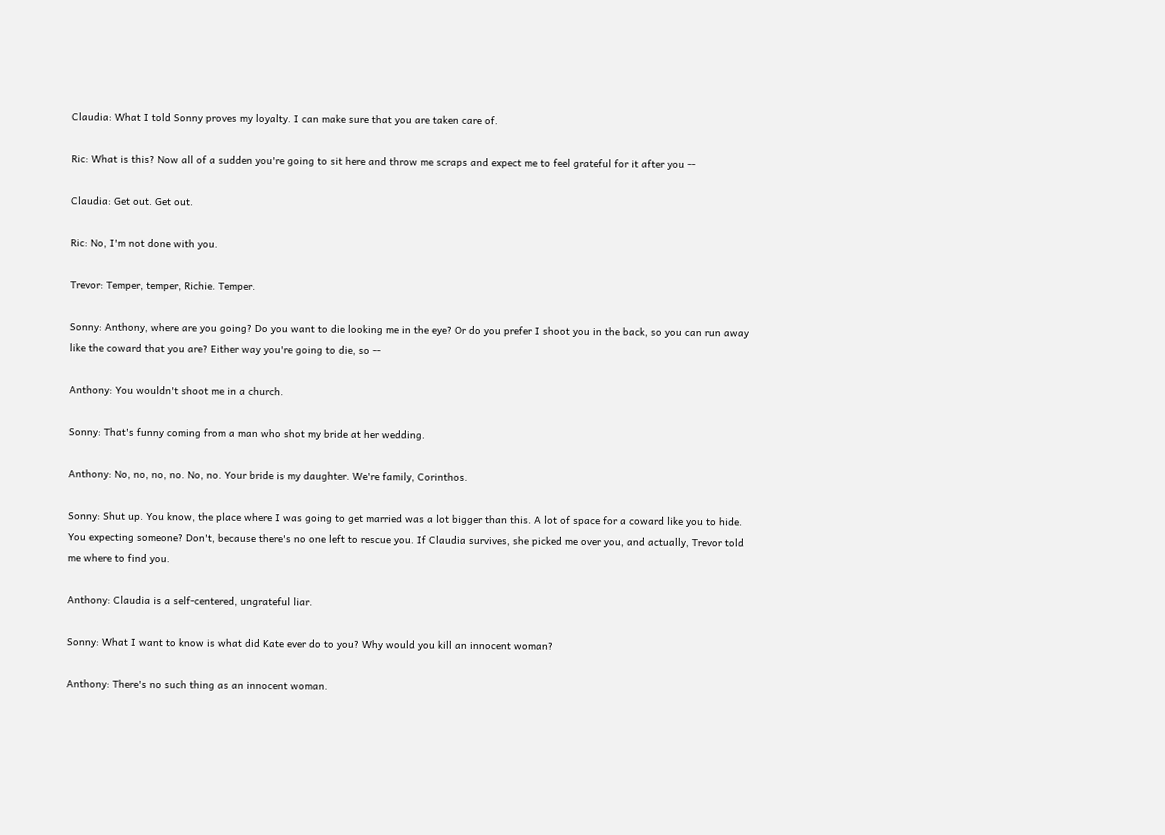Claudia: What I told Sonny proves my loyalty. I can make sure that you are taken care of.

Ric: What is this? Now all of a sudden you're going to sit here and throw me scraps and expect me to feel grateful for it after you --

Claudia: Get out. Get out.

Ric: No, I'm not done with you.

Trevor: Temper, temper, Richie. Temper.

Sonny: Anthony, where are you going? Do you want to die looking me in the eye? Or do you prefer I shoot you in the back, so you can run away like the coward that you are? Either way you're going to die, so --

Anthony: You wouldn't shoot me in a church.

Sonny: That's funny coming from a man who shot my bride at her wedding.

Anthony: No, no, no, no. No, no. Your bride is my daughter. We're family, Corinthos.

Sonny: Shut up. You know, the place where I was going to get married was a lot bigger than this. A lot of space for a coward like you to hide. You expecting someone? Don't, because there's no one left to rescue you. If Claudia survives, she picked me over you, and actually, Trevor told me where to find you.

Anthony: Claudia is a self-centered, ungrateful liar.

Sonny: What I want to know is what did Kate ever do to you? Why would you kill an innocent woman?

Anthony: There's no such thing as an innocent woman.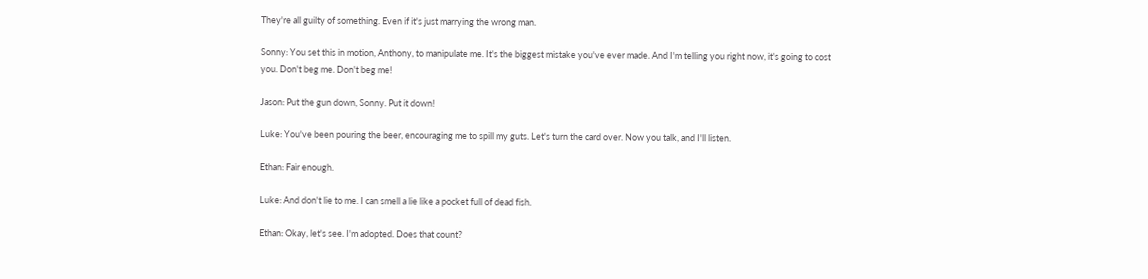They're all guilty of something. Even if it's just marrying the wrong man.

Sonny: You set this in motion, Anthony, to manipulate me. It's the biggest mistake you've ever made. And I'm telling you right now, it's going to cost you. Don't beg me. Don't beg me!

Jason: Put the gun down, Sonny. Put it down!

Luke: You've been pouring the beer, encouraging me to spill my guts. Let's turn the card over. Now you talk, and I'll listen.

Ethan: Fair enough.

Luke: And don't lie to me. I can smell a lie like a pocket full of dead fish.

Ethan: Okay, let's see. I'm adopted. Does that count?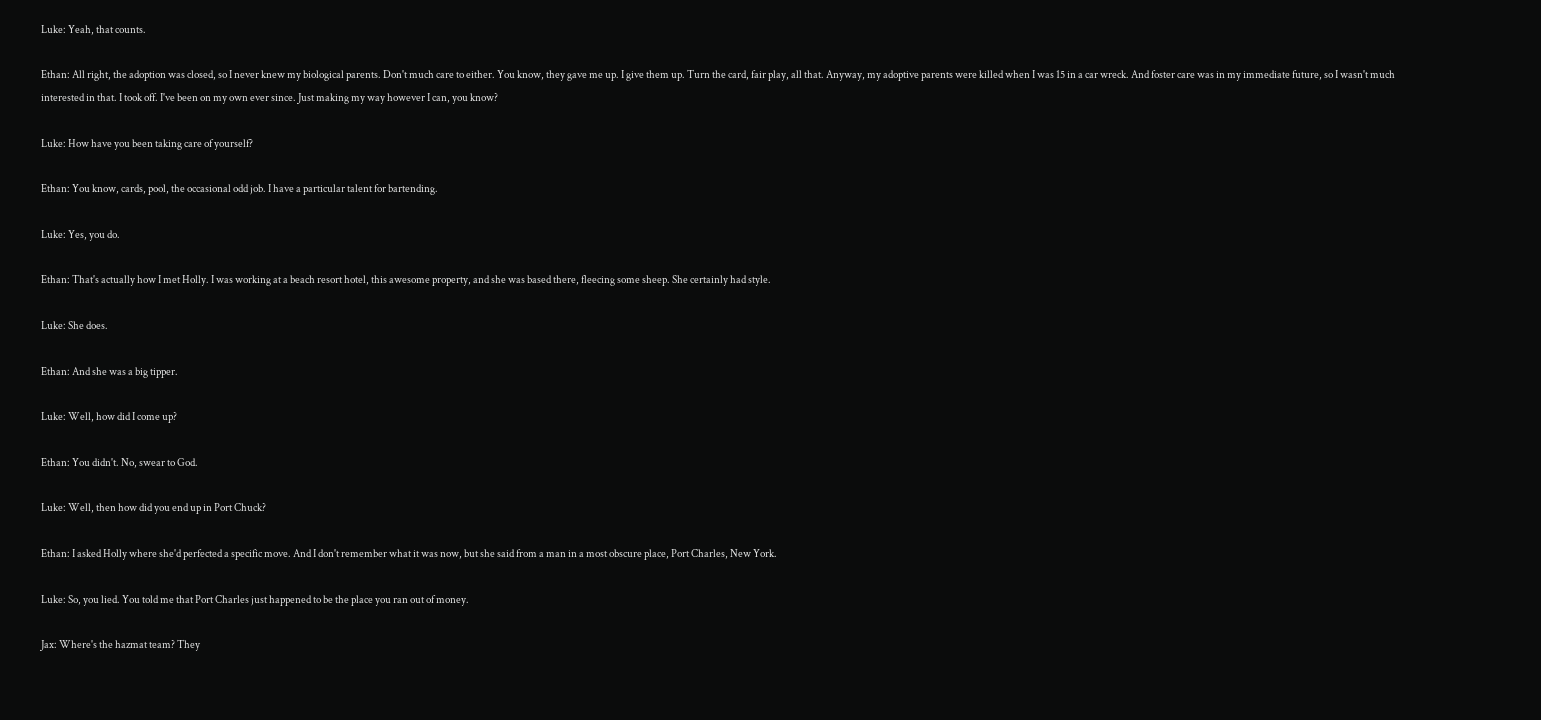Luke: Yeah, that counts.

Ethan: All right, the adoption was closed, so I never knew my biological parents. Don't much care to either. You know, they gave me up. I give them up. Turn the card, fair play, all that. Anyway, my adoptive parents were killed when I was 15 in a car wreck. And foster care was in my immediate future, so I wasn't much interested in that. I took off. I've been on my own ever since. Just making my way however I can, you know?

Luke: How have you been taking care of yourself?

Ethan: You know, cards, pool, the occasional odd job. I have a particular talent for bartending.

Luke: Yes, you do.

Ethan: That's actually how I met Holly. I was working at a beach resort hotel, this awesome property, and she was based there, fleecing some sheep. She certainly had style.

Luke: She does.

Ethan: And she was a big tipper.

Luke: Well, how did I come up?

Ethan: You didn't. No, swear to God.

Luke: Well, then how did you end up in Port Chuck?

Ethan: I asked Holly where she'd perfected a specific move. And I don't remember what it was now, but she said from a man in a most obscure place, Port Charles, New York.

Luke: So, you lied. You told me that Port Charles just happened to be the place you ran out of money.

Jax: Where's the hazmat team? They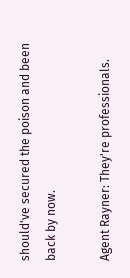should've secured the poison and been back by now.

Agent Rayner: They're professionals.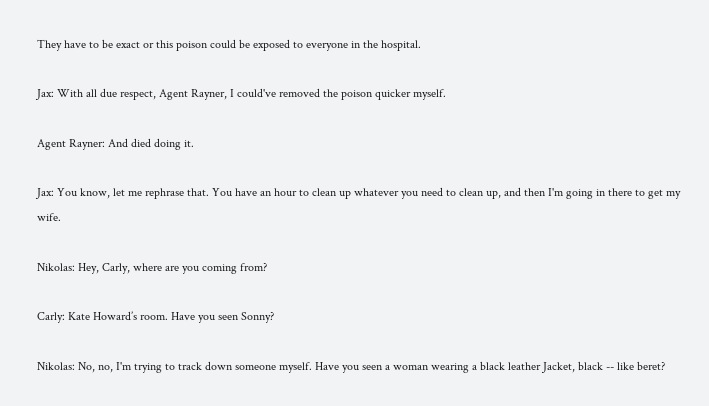They have to be exact or this poison could be exposed to everyone in the hospital.

Jax: With all due respect, Agent Rayner, I could've removed the poison quicker myself.

Agent Rayner: And died doing it.

Jax: You know, let me rephrase that. You have an hour to clean up whatever you need to clean up, and then I'm going in there to get my wife.

Nikolas: Hey, Carly, where are you coming from?

Carly: Kate Howard’s room. Have you seen Sonny?

Nikolas: No, no, I'm trying to track down someone myself. Have you seen a woman wearing a black leather Jacket, black -- like beret?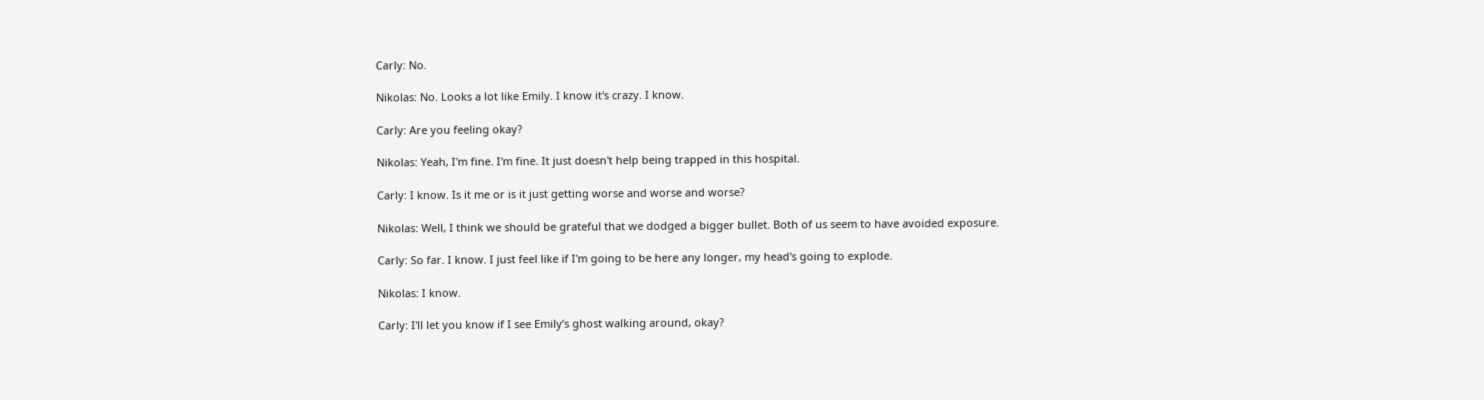Carly: No.

Nikolas: No. Looks a lot like Emily. I know it's crazy. I know.

Carly: Are you feeling okay?

Nikolas: Yeah, I'm fine. I'm fine. It just doesn't help being trapped in this hospital.

Carly: I know. Is it me or is it just getting worse and worse and worse?

Nikolas: Well, I think we should be grateful that we dodged a bigger bullet. Both of us seem to have avoided exposure.

Carly: So far. I know. I just feel like if I'm going to be here any longer, my head's going to explode.

Nikolas: I know.

Carly: I'll let you know if I see Emily’s ghost walking around, okay?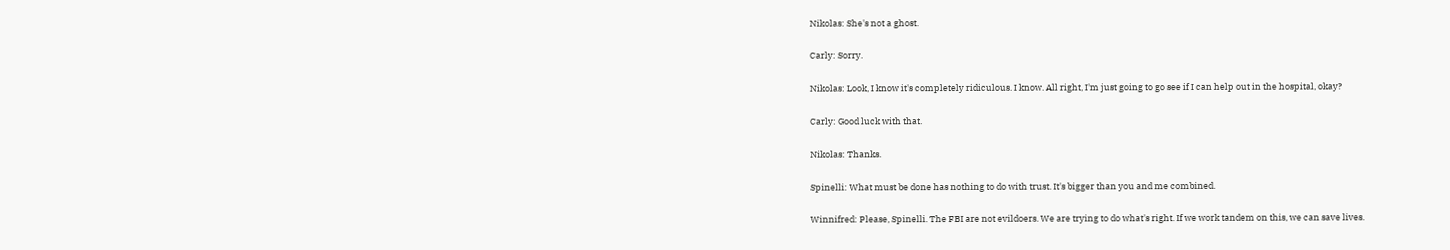Nikolas: She's not a ghost.

Carly: Sorry.

Nikolas: Look, I know it's completely ridiculous. I know. All right, I'm just going to go see if I can help out in the hospital, okay?

Carly: Good luck with that.

Nikolas: Thanks.

Spinelli: What must be done has nothing to do with trust. It's bigger than you and me combined.

Winnifred: Please, Spinelli. The FBI are not evildoers. We are trying to do what's right. If we work tandem on this, we can save lives.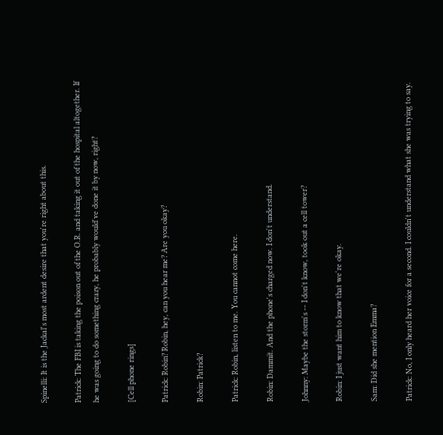Spinelli: It is the Jackal's most ardent desire that you're right about this.

Patrick: The FBI is taking the poison out of the O.R. and taking it out of the hospital altogether. If he was going to do something crazy, he probably would've done it by now, right?

[Cell phone rings]

Patrick: Robin? Robin, hey, can you hear me? Are you okay?

Robin: Patrick?

Patrick: Robin, listen to me. You cannot come here.

Robin: Dammit. And the phone's charged now. I don't understand.

Johnny: Maybe the storm's -- I don't know, took out a cell tower?

Robin: I just want him to know that we're okay.

Sam: Did she mention Emma?

Patrick: No, I only heard her voice for a second. I couldn't understand what she was trying to say.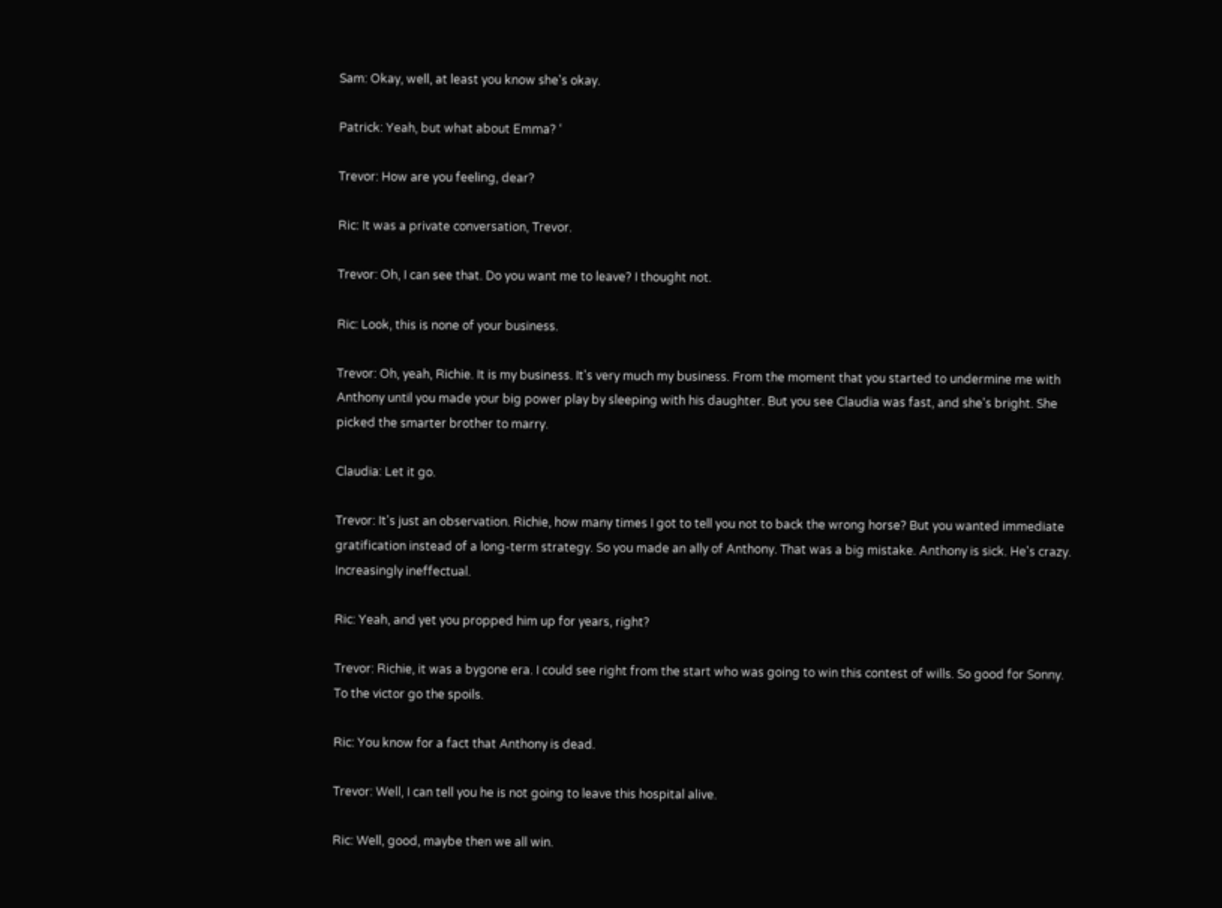Sam: Okay, well, at least you know she's okay.

Patrick: Yeah, but what about Emma? ‘

Trevor: How are you feeling, dear?

Ric: It was a private conversation, Trevor.

Trevor: Oh, I can see that. Do you want me to leave? I thought not.

Ric: Look, this is none of your business.

Trevor: Oh, yeah, Richie. It is my business. It's very much my business. From the moment that you started to undermine me with Anthony until you made your big power play by sleeping with his daughter. But you see Claudia was fast, and she's bright. She picked the smarter brother to marry.

Claudia: Let it go.

Trevor: It's just an observation. Richie, how many times I got to tell you not to back the wrong horse? But you wanted immediate gratification instead of a long-term strategy. So you made an ally of Anthony. That was a big mistake. Anthony is sick. He's crazy. Increasingly ineffectual.

Ric: Yeah, and yet you propped him up for years, right?

Trevor: Richie, it was a bygone era. I could see right from the start who was going to win this contest of wills. So good for Sonny. To the victor go the spoils.

Ric: You know for a fact that Anthony is dead.

Trevor: Well, I can tell you he is not going to leave this hospital alive.

Ric: Well, good, maybe then we all win.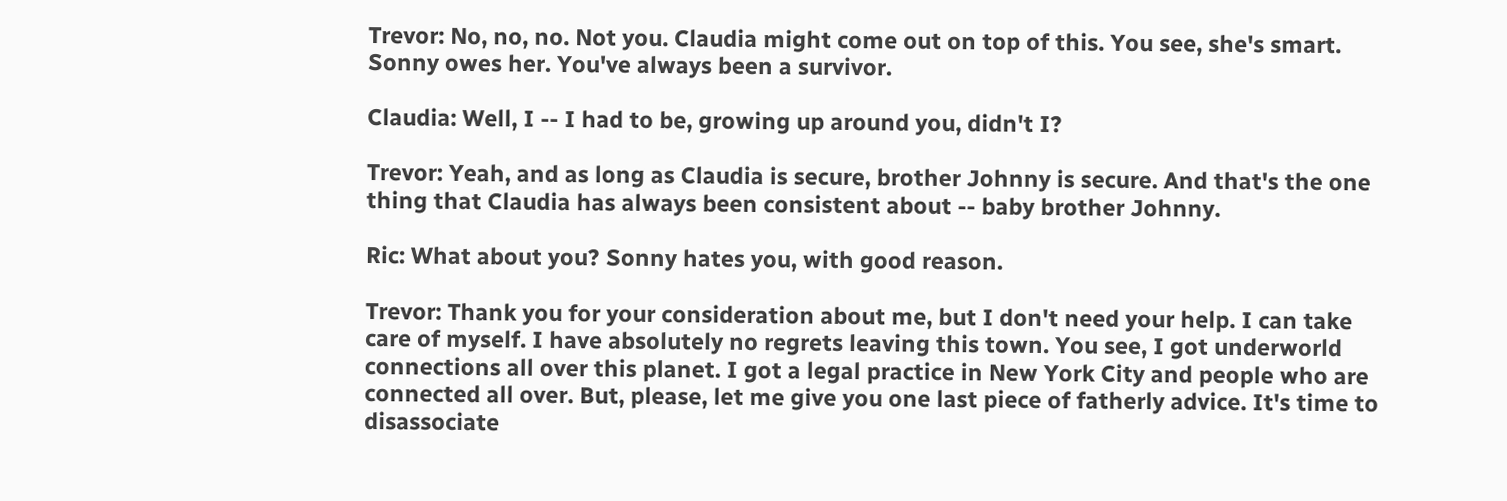Trevor: No, no, no. Not you. Claudia might come out on top of this. You see, she's smart. Sonny owes her. You've always been a survivor.

Claudia: Well, I -- I had to be, growing up around you, didn't I?

Trevor: Yeah, and as long as Claudia is secure, brother Johnny is secure. And that's the one thing that Claudia has always been consistent about -- baby brother Johnny.

Ric: What about you? Sonny hates you, with good reason.

Trevor: Thank you for your consideration about me, but I don't need your help. I can take care of myself. I have absolutely no regrets leaving this town. You see, I got underworld connections all over this planet. I got a legal practice in New York City and people who are connected all over. But, please, let me give you one last piece of fatherly advice. It's time to disassociate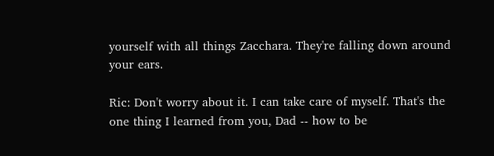yourself with all things Zacchara. They're falling down around your ears.

Ric: Don't worry about it. I can take care of myself. That's the one thing I learned from you, Dad -- how to be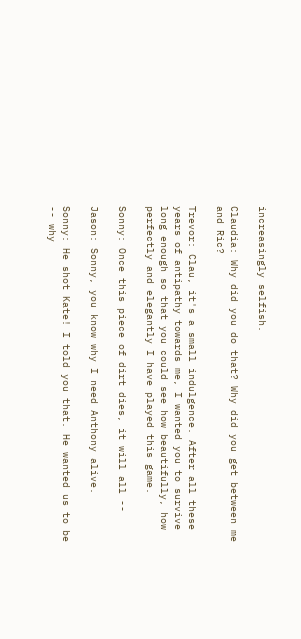increasingly selfish.

Claudia: Why did you do that? Why did you get between me and Ric?

Trevor: Clau, it's a small indulgence. After all these years of antipathy towards me, I wanted you to survive long enough so that you could see how beautifully, how perfectly and elegantly I have played this game.

Sonny: Once this piece of dirt dies, it will all --

Jason: Sonny, you know why I need Anthony alive.

Sonny: He shot Kate! I told you that. He wanted us to be -- why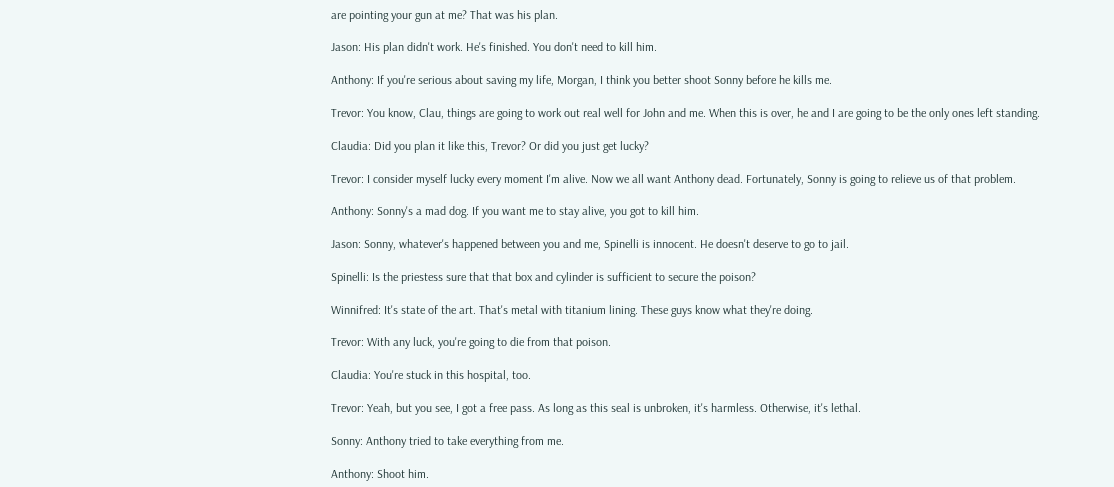are pointing your gun at me? That was his plan.

Jason: His plan didn't work. He's finished. You don't need to kill him.

Anthony: If you're serious about saving my life, Morgan, I think you better shoot Sonny before he kills me.

Trevor: You know, Clau, things are going to work out real well for John and me. When this is over, he and I are going to be the only ones left standing.

Claudia: Did you plan it like this, Trevor? Or did you just get lucky?

Trevor: I consider myself lucky every moment I'm alive. Now we all want Anthony dead. Fortunately, Sonny is going to relieve us of that problem.

Anthony: Sonny's a mad dog. If you want me to stay alive, you got to kill him.

Jason: Sonny, whatever's happened between you and me, Spinelli is innocent. He doesn't deserve to go to jail.

Spinelli: Is the priestess sure that that box and cylinder is sufficient to secure the poison?

Winnifred: It's state of the art. That's metal with titanium lining. These guys know what they're doing.

Trevor: With any luck, you're going to die from that poison.

Claudia: You're stuck in this hospital, too.

Trevor: Yeah, but you see, I got a free pass. As long as this seal is unbroken, it's harmless. Otherwise, it's lethal.

Sonny: Anthony tried to take everything from me.

Anthony: Shoot him.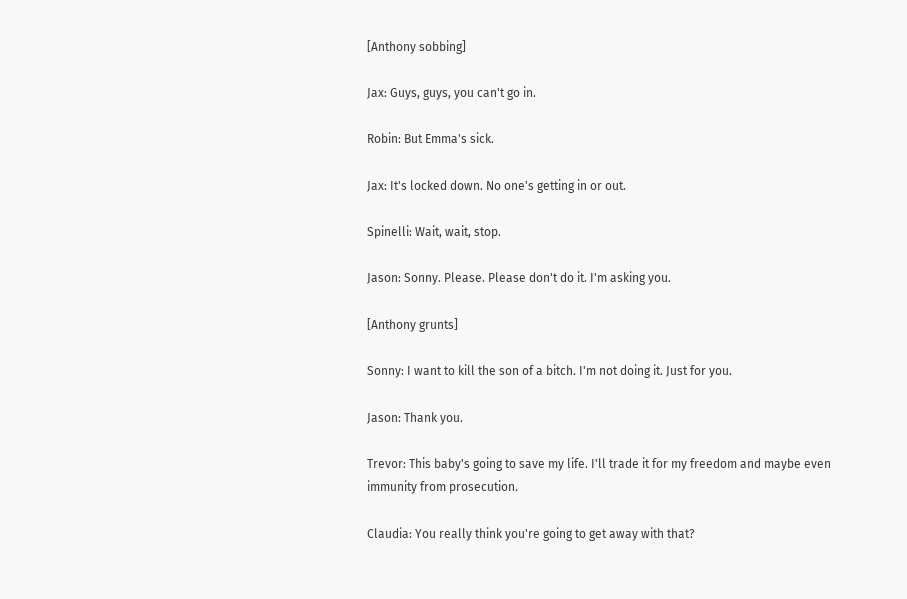[Anthony sobbing]

Jax: Guys, guys, you can't go in.

Robin: But Emma's sick.

Jax: It's locked down. No one's getting in or out.

Spinelli: Wait, wait, stop.

Jason: Sonny. Please. Please don't do it. I'm asking you.

[Anthony grunts]

Sonny: I want to kill the son of a bitch. I'm not doing it. Just for you.

Jason: Thank you.

Trevor: This baby's going to save my life. I'll trade it for my freedom and maybe even immunity from prosecution.

Claudia: You really think you're going to get away with that?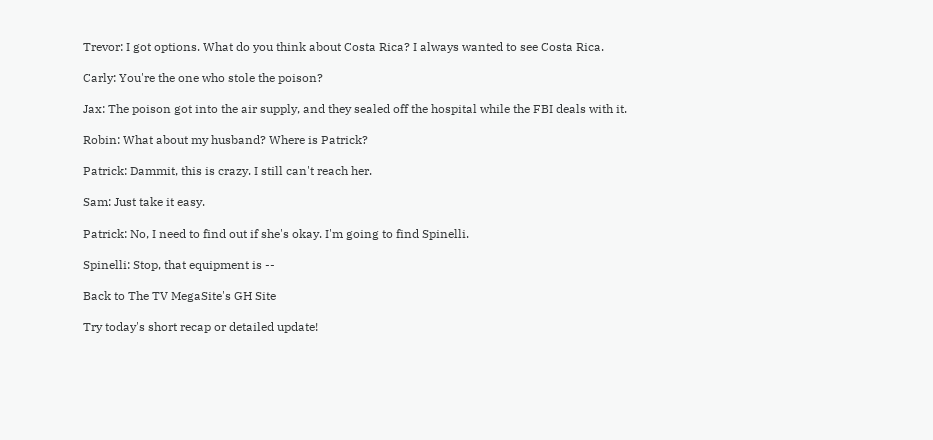Trevor: I got options. What do you think about Costa Rica? I always wanted to see Costa Rica.

Carly: You're the one who stole the poison?

Jax: The poison got into the air supply, and they sealed off the hospital while the FBI deals with it.

Robin: What about my husband? Where is Patrick?

Patrick: Dammit, this is crazy. I still can't reach her.

Sam: Just take it easy.

Patrick: No, I need to find out if she's okay. I'm going to find Spinelli.

Spinelli: Stop, that equipment is --

Back to The TV MegaSite's GH Site

Try today's short recap or detailed update!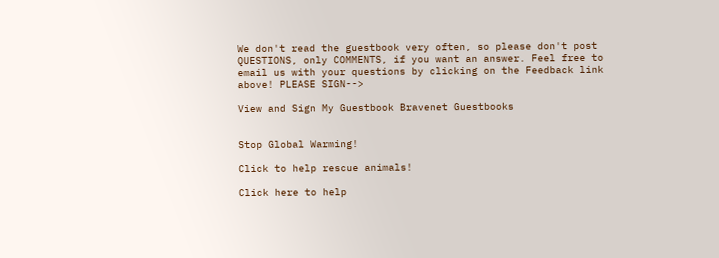We don't read the guestbook very often, so please don't post QUESTIONS, only COMMENTS, if you want an answer. Feel free to email us with your questions by clicking on the Feedback link above! PLEASE SIGN-->

View and Sign My Guestbook Bravenet Guestbooks


Stop Global Warming!

Click to help rescue animals!

Click here to help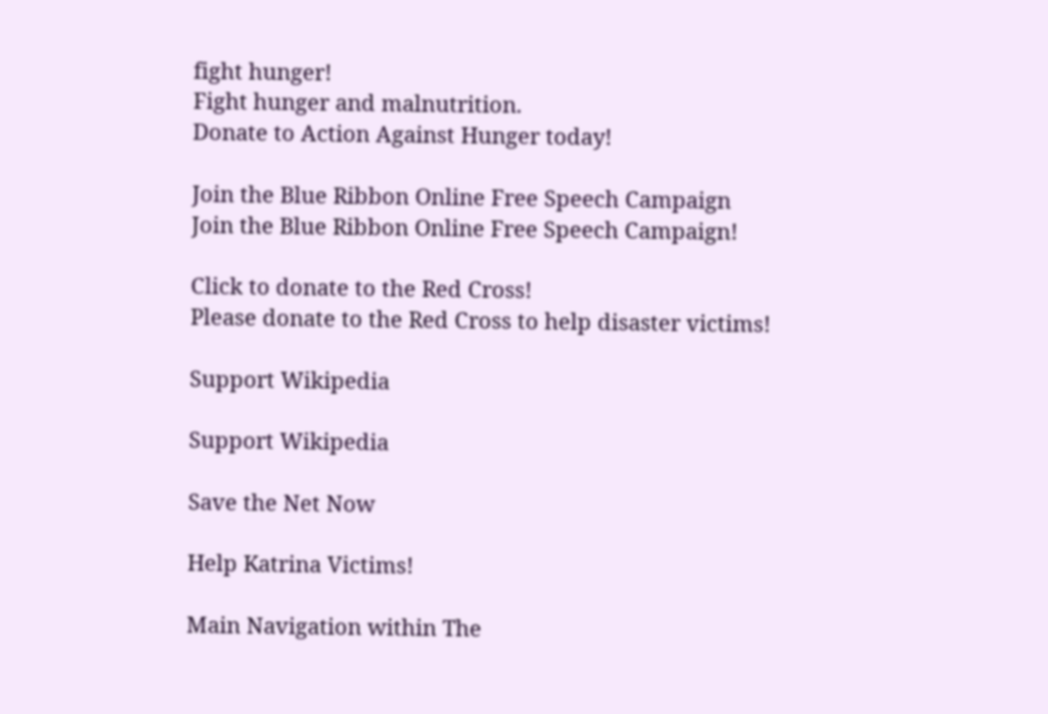fight hunger!
Fight hunger and malnutrition.
Donate to Action Against Hunger today!

Join the Blue Ribbon Online Free Speech Campaign
Join the Blue Ribbon Online Free Speech Campaign!

Click to donate to the Red Cross!
Please donate to the Red Cross to help disaster victims!

Support Wikipedia

Support Wikipedia

Save the Net Now

Help Katrina Victims!

Main Navigation within The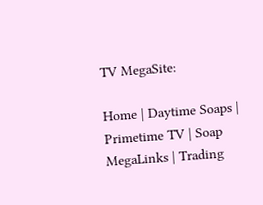TV MegaSite:

Home | Daytime Soaps | Primetime TV | Soap MegaLinks | Trading